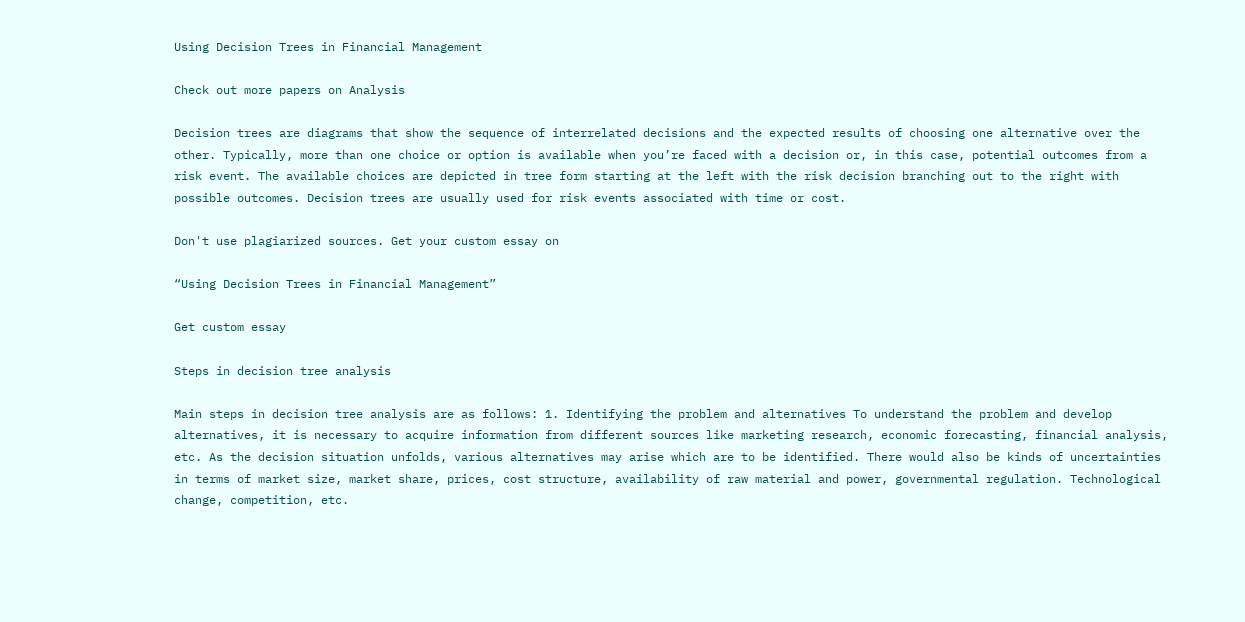Using Decision Trees in Financial Management

Check out more papers on Analysis

Decision trees are diagrams that show the sequence of interrelated decisions and the expected results of choosing one alternative over the other. Typically, more than one choice or option is available when you’re faced with a decision or, in this case, potential outcomes from a risk event. The available choices are depicted in tree form starting at the left with the risk decision branching out to the right with possible outcomes. Decision trees are usually used for risk events associated with time or cost.

Don't use plagiarized sources. Get your custom essay on

“Using Decision Trees in Financial Management”

Get custom essay

Steps in decision tree analysis

Main steps in decision tree analysis are as follows: 1. Identifying the problem and alternatives To understand the problem and develop alternatives, it is necessary to acquire information from different sources like marketing research, economic forecasting, financial analysis, etc. As the decision situation unfolds, various alternatives may arise which are to be identified. There would also be kinds of uncertainties in terms of market size, market share, prices, cost structure, availability of raw material and power, governmental regulation. Technological change, competition, etc.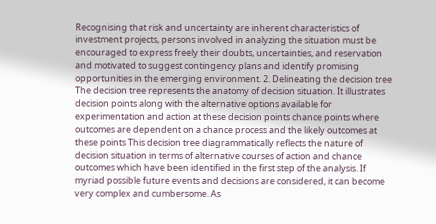Recognising that risk and uncertainty are inherent characteristics of investment projects, persons involved in analyzing the situation must be encouraged to express freely their doubts, uncertainties, and reservation and motivated to suggest contingency plans and identify promising opportunities in the emerging environment. 2. Delineating the decision tree The decision tree represents the anatomy of decision situation. It illustrates decision points along with the alternative options available for experimentation and action at these decision points chance points where outcomes are dependent on a chance process and the likely outcomes at these points This decision tree diagrammatically reflects the nature of decision situation in terms of alternative courses of action and chance outcomes which have been identified in the first step of the analysis. If myriad possible future events and decisions are considered, it can become very complex and cumbersome. As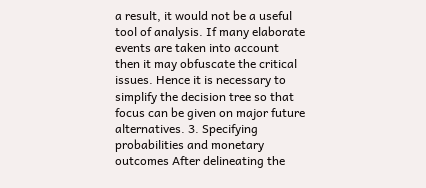a result, it would not be a useful tool of analysis. If many elaborate events are taken into account then it may obfuscate the critical issues. Hence it is necessary to simplify the decision tree so that focus can be given on major future alternatives. 3. Specifying probabilities and monetary outcomes After delineating the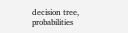decision tree, probabilities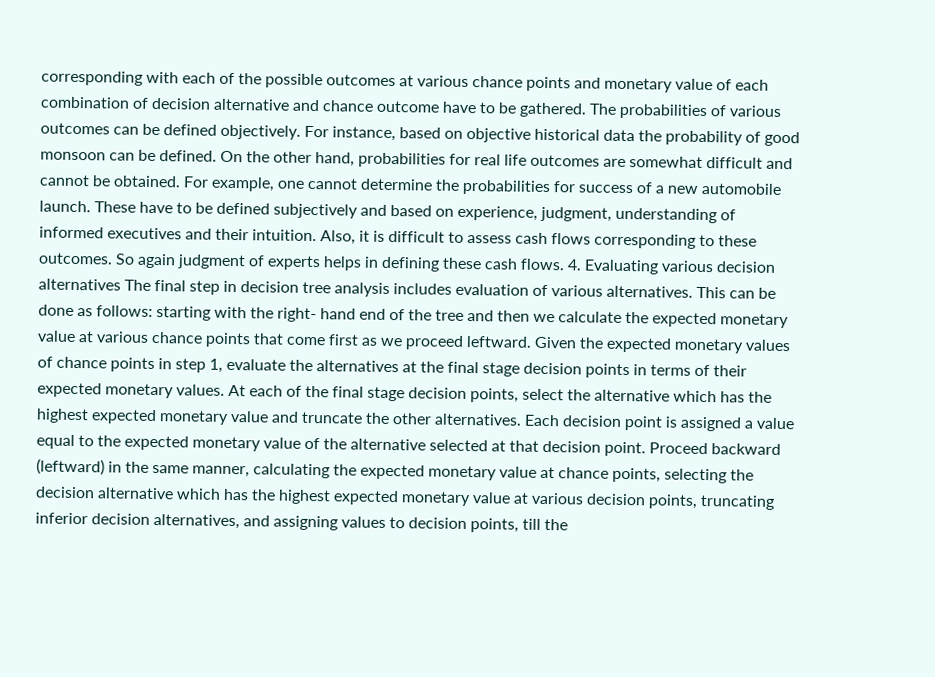corresponding with each of the possible outcomes at various chance points and monetary value of each combination of decision alternative and chance outcome have to be gathered. The probabilities of various outcomes can be defined objectively. For instance, based on objective historical data the probability of good monsoon can be defined. On the other hand, probabilities for real life outcomes are somewhat difficult and cannot be obtained. For example, one cannot determine the probabilities for success of a new automobile launch. These have to be defined subjectively and based on experience, judgment, understanding of informed executives and their intuition. Also, it is difficult to assess cash flows corresponding to these outcomes. So again judgment of experts helps in defining these cash flows. 4. Evaluating various decision alternatives The final step in decision tree analysis includes evaluation of various alternatives. This can be done as follows: starting with the right- hand end of the tree and then we calculate the expected monetary value at various chance points that come first as we proceed leftward. Given the expected monetary values of chance points in step 1, evaluate the alternatives at the final stage decision points in terms of their expected monetary values. At each of the final stage decision points, select the alternative which has the highest expected monetary value and truncate the other alternatives. Each decision point is assigned a value equal to the expected monetary value of the alternative selected at that decision point. Proceed backward (leftward) in the same manner, calculating the expected monetary value at chance points, selecting the decision alternative which has the highest expected monetary value at various decision points, truncating inferior decision alternatives, and assigning values to decision points, till the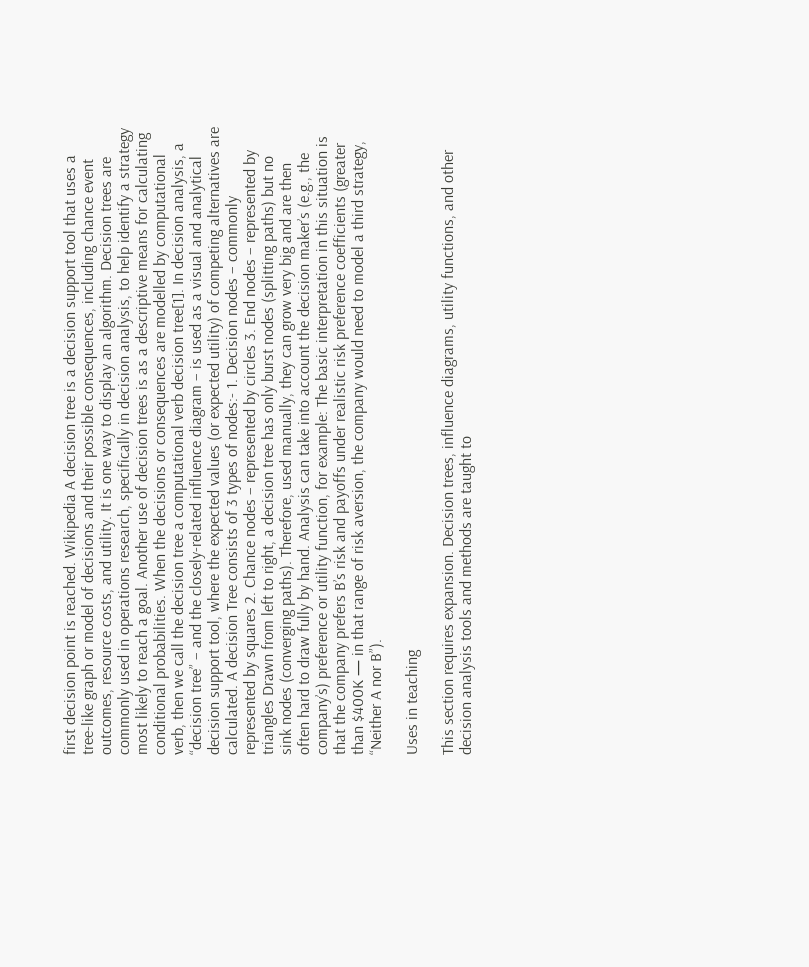first decision point is reached. Wikipedia A decision tree is a decision support tool that uses a tree-like graph or model of decisions and their possible consequences, including chance event outcomes, resource costs, and utility. It is one way to display an algorithm. Decision trees are commonly used in operations research, specifically in decision analysis, to help identify a strategy most likely to reach a goal. Another use of decision trees is as a descriptive means for calculating conditional probabilities. When the decisions or consequences are modelled by computational verb, then we call the decision tree a computational verb decision tree[1]. In decision analysis, a “decision tree” – and the closely-related influence diagram – is used as a visual and analytical decision support tool, where the expected values (or expected utility) of competing alternatives are calculated. A decision Tree consists of 3 types of nodes:- 1. Decision nodes – commonly represented by squares 2. Chance nodes – represented by circles 3. End nodes – represented by triangles Drawn from left to right, a decision tree has only burst nodes (splitting paths) but no sink nodes (converging paths). Therefore, used manually, they can grow very big and are then often hard to draw fully by hand. Analysis can take into account the decision maker’s (e.g., the company’s) preference or utility function, for example: The basic interpretation in this situation is that the company prefers B’s risk and payoffs under realistic risk preference coefficients (greater than $400K — in that range of risk aversion, the company would need to model a third strategy, “Neither A nor B”).

Uses in teaching

This section requires expansion. Decision trees, influence diagrams, utility functions, and other decision analysis tools and methods are taught to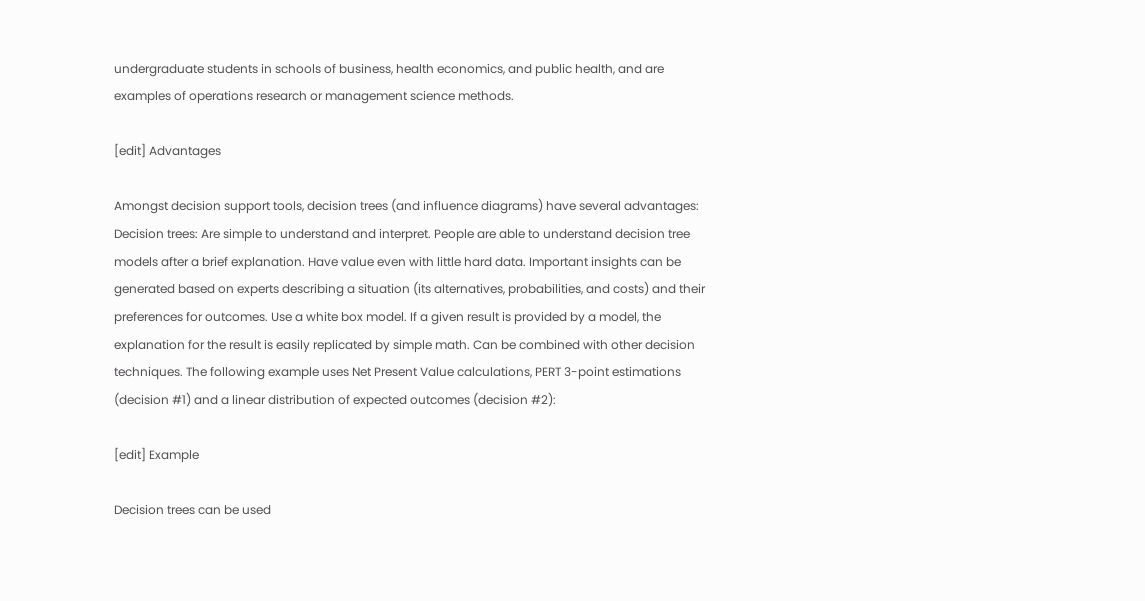undergraduate students in schools of business, health economics, and public health, and are examples of operations research or management science methods.

[edit] Advantages

Amongst decision support tools, decision trees (and influence diagrams) have several advantages: Decision trees: Are simple to understand and interpret. People are able to understand decision tree models after a brief explanation. Have value even with little hard data. Important insights can be generated based on experts describing a situation (its alternatives, probabilities, and costs) and their preferences for outcomes. Use a white box model. If a given result is provided by a model, the explanation for the result is easily replicated by simple math. Can be combined with other decision techniques. The following example uses Net Present Value calculations, PERT 3-point estimations (decision #1) and a linear distribution of expected outcomes (decision #2):

[edit] Example

Decision trees can be used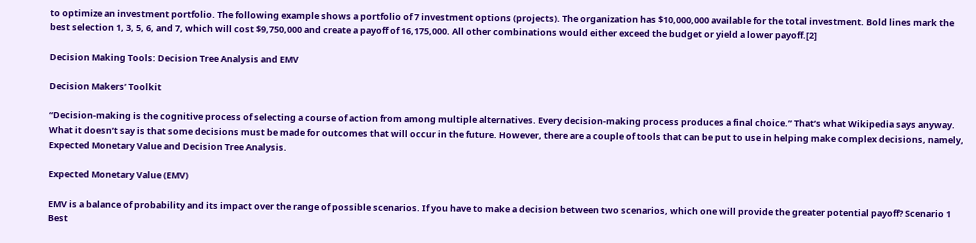to optimize an investment portfolio. The following example shows a portfolio of 7 investment options (projects). The organization has $10,000,000 available for the total investment. Bold lines mark the best selection 1, 3, 5, 6, and 7, which will cost $9,750,000 and create a payoff of 16,175,000. All other combinations would either exceed the budget or yield a lower payoff.[2]

Decision Making Tools: Decision Tree Analysis and EMV

Decision Makers’ Toolkit

“Decision-making is the cognitive process of selecting a course of action from among multiple alternatives. Every decision-making process produces a final choice.” That’s what Wikipedia says anyway. What it doesn’t say is that some decisions must be made for outcomes that will occur in the future. However, there are a couple of tools that can be put to use in helping make complex decisions, namely, Expected Monetary Value and Decision Tree Analysis.

Expected Monetary Value (EMV)

EMV is a balance of probability and its impact over the range of possible scenarios. If you have to make a decision between two scenarios, which one will provide the greater potential payoff? Scenario 1 Best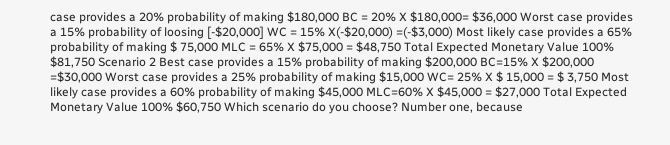case provides a 20% probability of making $180,000 BC = 20% X $180,000= $36,000 Worst case provides a 15% probability of loosing [-$20,000] WC = 15% X(-$20,000) =(-$3,000) Most likely case provides a 65% probability of making $ 75,000 MLC = 65% X $75,000 = $48,750 Total Expected Monetary Value 100% $81,750 Scenario 2 Best case provides a 15% probability of making $200,000 BC=15% X $200,000 =$30,000 Worst case provides a 25% probability of making $15,000 WC= 25% X $ 15,000 = $ 3,750 Most likely case provides a 60% probability of making $45,000 MLC=60% X $45,000 = $27,000 Total Expected Monetary Value 100% $60,750 Which scenario do you choose? Number one, because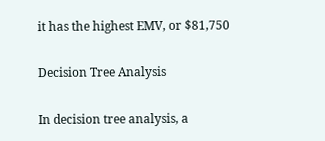it has the highest EMV, or $81,750

Decision Tree Analysis

In decision tree analysis, a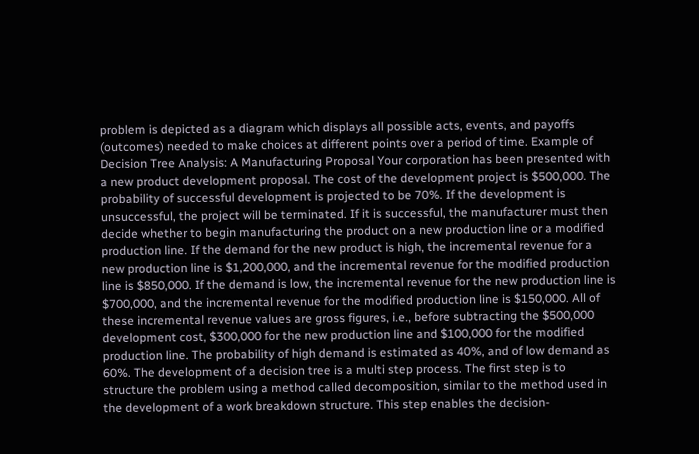problem is depicted as a diagram which displays all possible acts, events, and payoffs (outcomes) needed to make choices at different points over a period of time. Example of Decision Tree Analysis: A Manufacturing Proposal Your corporation has been presented with a new product development proposal. The cost of the development project is $500,000. The probability of successful development is projected to be 70%. If the development is unsuccessful, the project will be terminated. If it is successful, the manufacturer must then decide whether to begin manufacturing the product on a new production line or a modified production line. If the demand for the new product is high, the incremental revenue for a new production line is $1,200,000, and the incremental revenue for the modified production line is $850,000. If the demand is low, the incremental revenue for the new production line is $700,000, and the incremental revenue for the modified production line is $150,000. All of these incremental revenue values are gross figures, i.e., before subtracting the $500,000 development cost, $300,000 for the new production line and $100,000 for the modified production line. The probability of high demand is estimated as 40%, and of low demand as 60%. The development of a decision tree is a multi step process. The first step is to structure the problem using a method called decomposition, similar to the method used in the development of a work breakdown structure. This step enables the decision-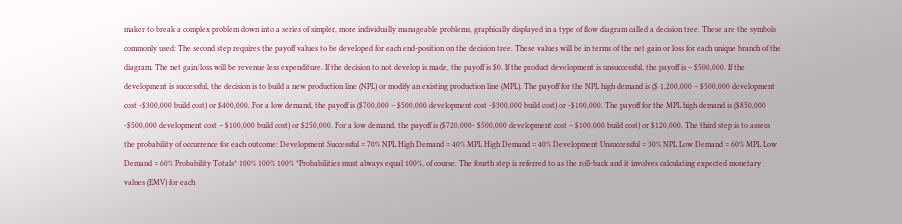maker to break a complex problem down into a series of simpler, more individually manageable problems, graphically displayed in a type of flow diagram called a decision tree. These are the symbols commonly used: The second step requires the payoff values to be developed for each end-position on the decision tree. These values will be in terms of the net gain or loss for each unique branch of the diagram. The net gain/loss will be revenue less expenditure. If the decision to not develop is made, the payoff is $0. If the product development is unsuccessful, the payoff is – $500,000. If the development is successful, the decision is to build a new production line (NPL) or modify an existing production line (MPL). The payoff for the NPL high demand is ($ 1,200,000 – $500,000 development cost -$300,000 build cost) or $400,000. For a low demand, the payoff is ($700,000 – $500,000 development cost -$300,000 build cost) or -$100,000. The payoff for the MPL high demand is ($850,000 -$500,000 development cost – $100,000 build cost) or $250,000. For a low demand, the payoff is ($720,000- $500,000 development cost – $100,000 build cost) or $120,000. The third step is to assess the probability of occurrence for each outcome: Development Successful = 70% NPL High Demand = 40% MPL High Demand = 40% Development Unsuccessful = 30% NPL Low Demand = 60% MPL Low Demand = 60% Probability Totals* 100% 100% 100% *Probabilities must always equal 100%, of course. The fourth step is referred to as the roll-back and it involves calculating expected monetary values (EMV) for each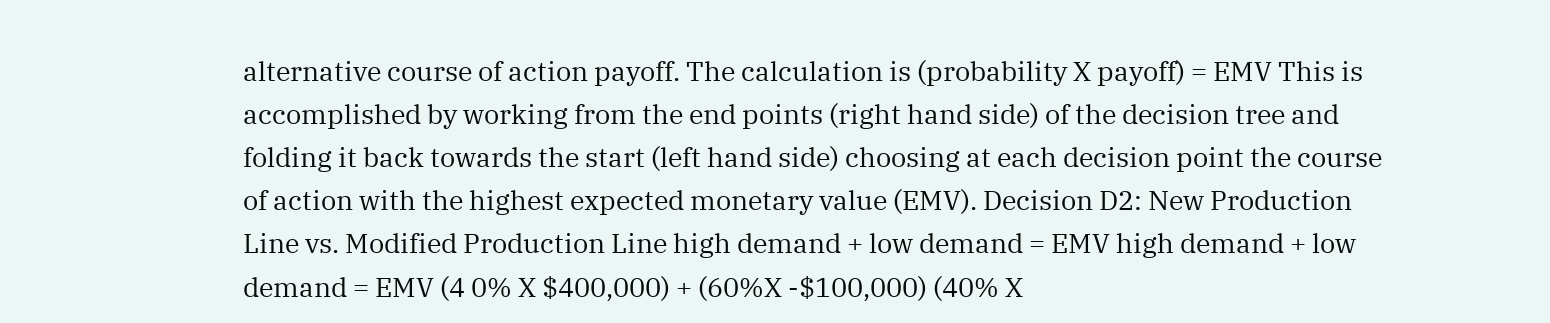alternative course of action payoff. The calculation is (probability X payoff) = EMV This is accomplished by working from the end points (right hand side) of the decision tree and folding it back towards the start (left hand side) choosing at each decision point the course of action with the highest expected monetary value (EMV). Decision D2: New Production Line vs. Modified Production Line high demand + low demand = EMV high demand + low demand = EMV (4 0% X $400,000) + (60%X -$100,000) (40% X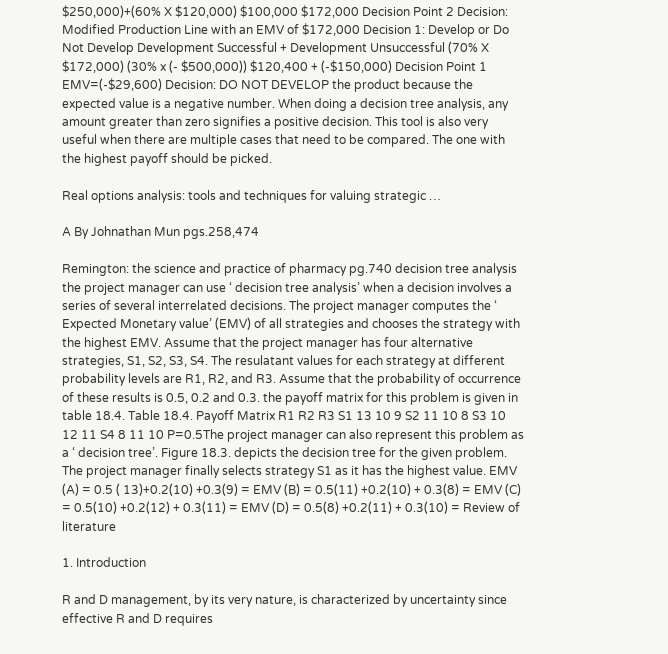$250,000)+(60% X $120,000) $100,000 $172,000 Decision Point 2 Decision: Modified Production Line with an EMV of $172,000 Decision 1: Develop or Do Not Develop Development Successful + Development Unsuccessful (70% X $172,000) (30% x (- $500,000)) $120,400 + (-$150,000) Decision Point 1 EMV=(-$29,600) Decision: DO NOT DEVELOP the product because the expected value is a negative number. When doing a decision tree analysis, any amount greater than zero signifies a positive decision. This tool is also very useful when there are multiple cases that need to be compared. The one with the highest payoff should be picked.

Real options analysis: tools and techniques for valuing strategic …

A By Johnathan Mun pgs.258,474

Remington: the science and practice of pharmacy pg.740 decision tree analysis the project manager can use ‘ decision tree analysis’ when a decision involves a series of several interrelated decisions. The project manager computes the ‘ Expected Monetary value’ (EMV) of all strategies and chooses the strategy with the highest EMV. Assume that the project manager has four alternative strategies, S1, S2, S3, S4. The resulatant values for each strategy at different probability levels are R1, R2, and R3. Assume that the probability of occurrence of these results is 0.5, 0.2 and 0.3. the payoff matrix for this problem is given in table 18.4. Table 18.4. Payoff Matrix R1 R2 R3 S1 13 10 9 S2 11 10 8 S3 10 12 11 S4 8 11 10 P=0.5The project manager can also represent this problem as a ‘ decision tree’. Figure 18.3. depicts the decision tree for the given problem. The project manager finally selects strategy S1 as it has the highest value. EMV (A) = 0.5 ( 13)+0.2(10) +0.3(9) = EMV (B) = 0.5(11) +0.2(10) + 0.3(8) = EMV (C) = 0.5(10) +0.2(12) + 0.3(11) = EMV (D) = 0.5(8) +0.2(11) + 0.3(10) = Review of literature

1. Introduction

R and D management, by its very nature, is characterized by uncertainty since effective R and D requires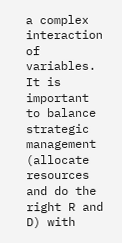a complex interaction of variables. It is important to balance strategic management (allocate resources and do the right R and D) with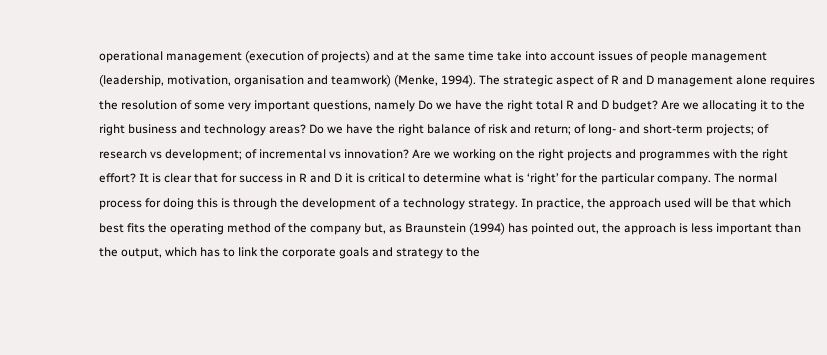operational management (execution of projects) and at the same time take into account issues of people management (leadership, motivation, organisation and teamwork) (Menke, 1994). The strategic aspect of R and D management alone requires the resolution of some very important questions, namely Do we have the right total R and D budget? Are we allocating it to the right business and technology areas? Do we have the right balance of risk and return; of long- and short-term projects; of research vs development; of incremental vs innovation? Are we working on the right projects and programmes with the right effort? It is clear that for success in R and D it is critical to determine what is ‘right’ for the particular company. The normal process for doing this is through the development of a technology strategy. In practice, the approach used will be that which best fits the operating method of the company but, as Braunstein (1994) has pointed out, the approach is less important than the output, which has to link the corporate goals and strategy to the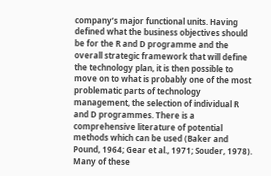company’s major functional units. Having defined what the business objectives should be for the R and D programme and the overall strategic framework that will define the technology plan, it is then possible to move on to what is probably one of the most problematic parts of technology management, the selection of individual R and D programmes. There is a comprehensive literature of potential methods which can be used (Baker and Pound, 1964; Gear et al., 1971; Souder, 1978). Many of these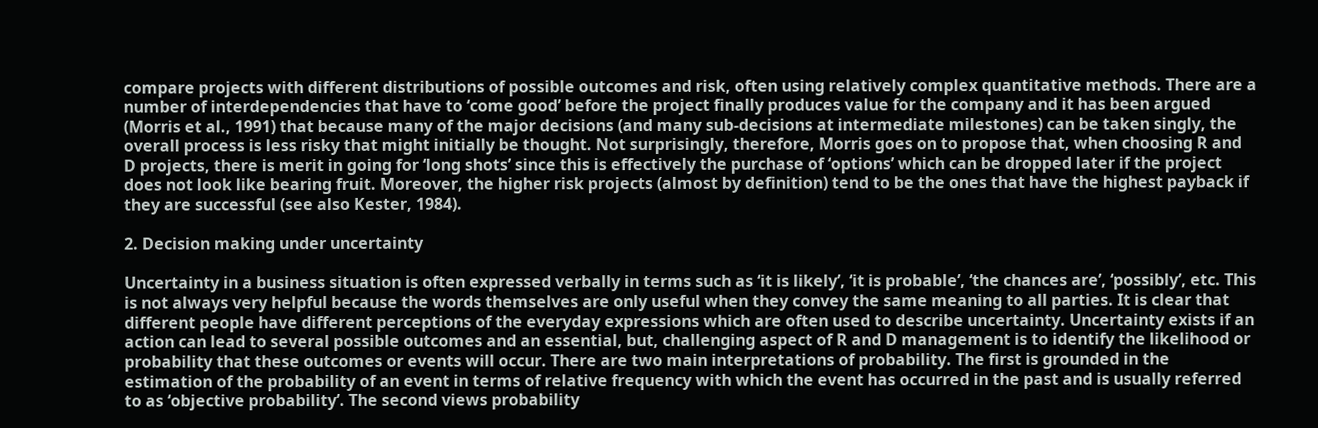compare projects with different distributions of possible outcomes and risk, often using relatively complex quantitative methods. There are a number of interdependencies that have to ‘come good’ before the project finally produces value for the company and it has been argued (Morris et al., 1991) that because many of the major decisions (and many sub-decisions at intermediate milestones) can be taken singly, the overall process is less risky that might initially be thought. Not surprisingly, therefore, Morris goes on to propose that, when choosing R and D projects, there is merit in going for ‘long shots’ since this is effectively the purchase of ‘options’ which can be dropped later if the project does not look like bearing fruit. Moreover, the higher risk projects (almost by definition) tend to be the ones that have the highest payback if they are successful (see also Kester, 1984).

2. Decision making under uncertainty

Uncertainty in a business situation is often expressed verbally in terms such as ‘it is likely’, ‘it is probable’, ‘the chances are’, ‘possibly’, etc. This is not always very helpful because the words themselves are only useful when they convey the same meaning to all parties. It is clear that different people have different perceptions of the everyday expressions which are often used to describe uncertainty. Uncertainty exists if an action can lead to several possible outcomes and an essential, but, challenging aspect of R and D management is to identify the likelihood or probability that these outcomes or events will occur. There are two main interpretations of probability. The first is grounded in the estimation of the probability of an event in terms of relative frequency with which the event has occurred in the past and is usually referred to as ‘objective probability’. The second views probability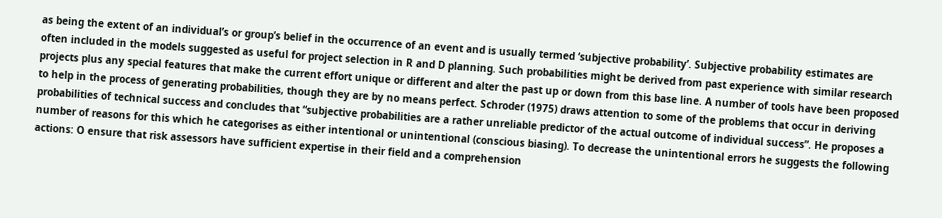as being the extent of an individual’s or group’s belief in the occurrence of an event and is usually termed ‘subjective probability’. Subjective probability estimates are often included in the models suggested as useful for project selection in R and D planning. Such probabilities might be derived from past experience with similar research projects plus any special features that make the current effort unique or different and alter the past up or down from this base line. A number of tools have been proposed to help in the process of generating probabilities, though they are by no means perfect. Schroder (1975) draws attention to some of the problems that occur in deriving probabilities of technical success and concludes that “subjective probabilities are a rather unreliable predictor of the actual outcome of individual success”. He proposes a number of reasons for this which he categorises as either intentional or unintentional (conscious biasing). To decrease the unintentional errors he suggests the following actions: O ensure that risk assessors have sufficient expertise in their field and a comprehension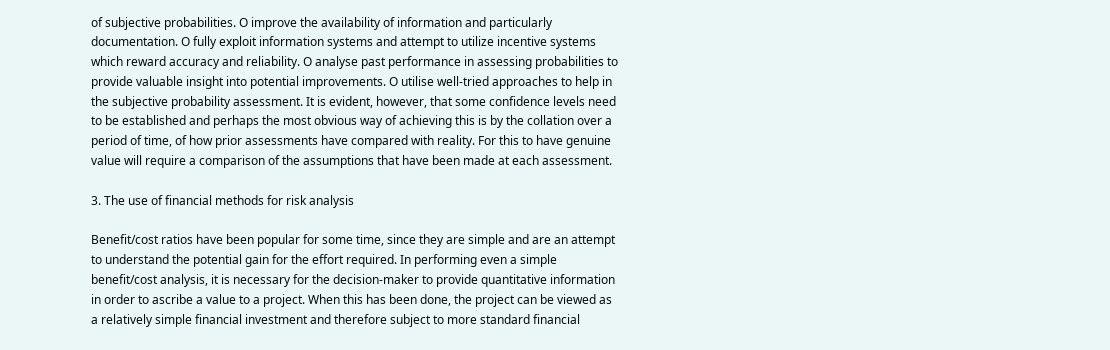of subjective probabilities. O improve the availability of information and particularly documentation. O fully exploit information systems and attempt to utilize incentive systems which reward accuracy and reliability. O analyse past performance in assessing probabilities to provide valuable insight into potential improvements. O utilise well-tried approaches to help in the subjective probability assessment. It is evident, however, that some confidence levels need to be established and perhaps the most obvious way of achieving this is by the collation over a period of time, of how prior assessments have compared with reality. For this to have genuine value will require a comparison of the assumptions that have been made at each assessment.

3. The use of financial methods for risk analysis

Benefit/cost ratios have been popular for some time, since they are simple and are an attempt to understand the potential gain for the effort required. In performing even a simple benefit/cost analysis, it is necessary for the decision-maker to provide quantitative information in order to ascribe a value to a project. When this has been done, the project can be viewed as a relatively simple financial investment and therefore subject to more standard financial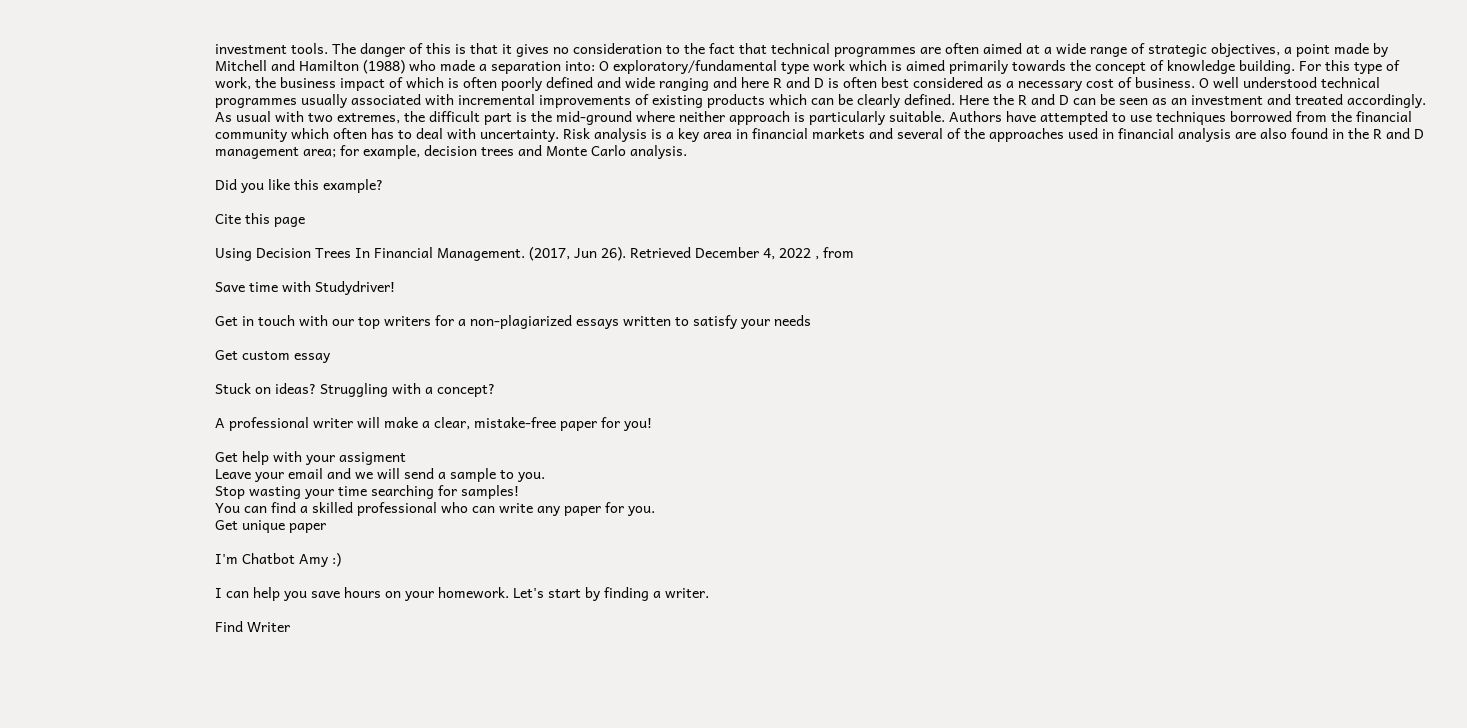investment tools. The danger of this is that it gives no consideration to the fact that technical programmes are often aimed at a wide range of strategic objectives, a point made by Mitchell and Hamilton (1988) who made a separation into: O exploratory/fundamental type work which is aimed primarily towards the concept of knowledge building. For this type of work, the business impact of which is often poorly defined and wide ranging and here R and D is often best considered as a necessary cost of business. O well understood technical programmes usually associated with incremental improvements of existing products which can be clearly defined. Here the R and D can be seen as an investment and treated accordingly. As usual with two extremes, the difficult part is the mid-ground where neither approach is particularly suitable. Authors have attempted to use techniques borrowed from the financial community which often has to deal with uncertainty. Risk analysis is a key area in financial markets and several of the approaches used in financial analysis are also found in the R and D management area; for example, decision trees and Monte Carlo analysis.

Did you like this example?

Cite this page

Using Decision Trees In Financial Management. (2017, Jun 26). Retrieved December 4, 2022 , from

Save time with Studydriver!

Get in touch with our top writers for a non-plagiarized essays written to satisfy your needs

Get custom essay

Stuck on ideas? Struggling with a concept?

A professional writer will make a clear, mistake-free paper for you!

Get help with your assigment
Leave your email and we will send a sample to you.
Stop wasting your time searching for samples!
You can find a skilled professional who can write any paper for you.
Get unique paper

I'm Chatbot Amy :)

I can help you save hours on your homework. Let's start by finding a writer.

Find Writer